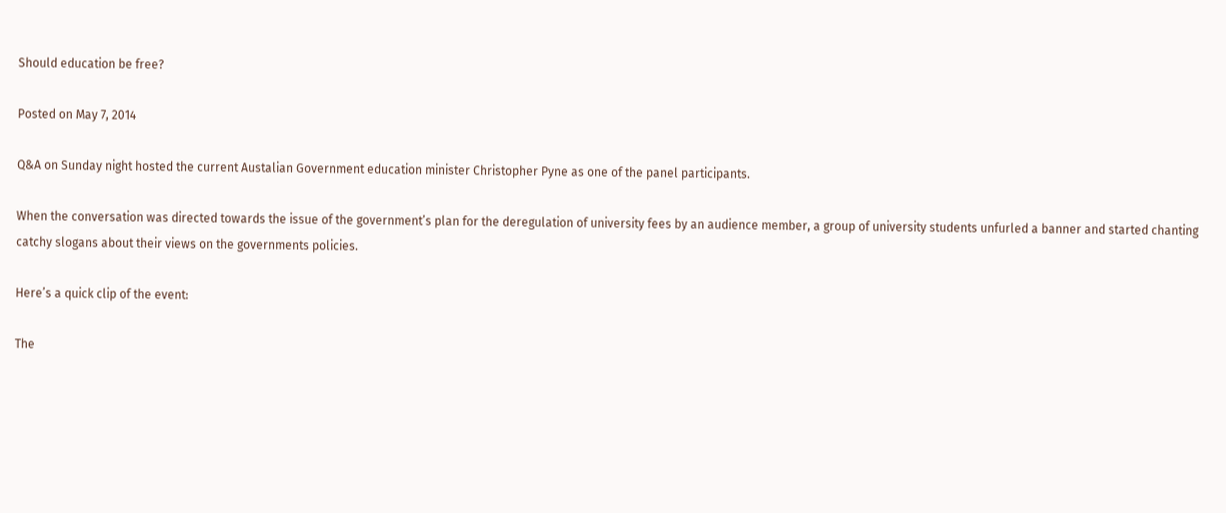Should education be free?

Posted on May 7, 2014

Q&A on Sunday night hosted the current Austalian Government education minister Christopher Pyne as one of the panel participants.

When the conversation was directed towards the issue of the government’s plan for the deregulation of university fees by an audience member, a group of university students unfurled a banner and started chanting catchy slogans about their views on the governments policies.

Here’s a quick clip of the event:

The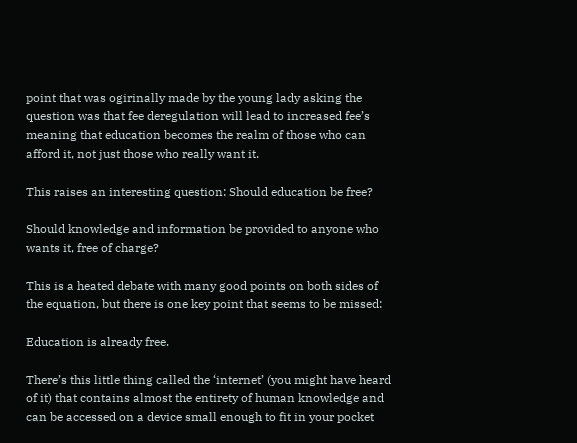point that was ogirinally made by the young lady asking the question was that fee deregulation will lead to increased fee’s meaning that education becomes the realm of those who can afford it, not just those who really want it.

This raises an interesting question: Should education be free?

Should knowledge and information be provided to anyone who wants it, free of charge?

This is a heated debate with many good points on both sides of the equation, but there is one key point that seems to be missed:

Education is already free.

There’s this little thing called the ‘internet’ (you might have heard of it) that contains almost the entirety of human knowledge and can be accessed on a device small enough to fit in your pocket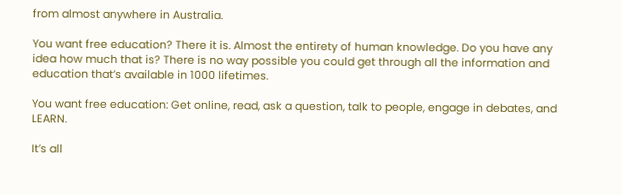from almost anywhere in Australia.

You want free education? There it is. Almost the entirety of human knowledge. Do you have any idea how much that is? There is no way possible you could get through all the information and education that’s available in 1000 lifetimes.

You want free education: Get online, read, ask a question, talk to people, engage in debates, and LEARN.

It’s all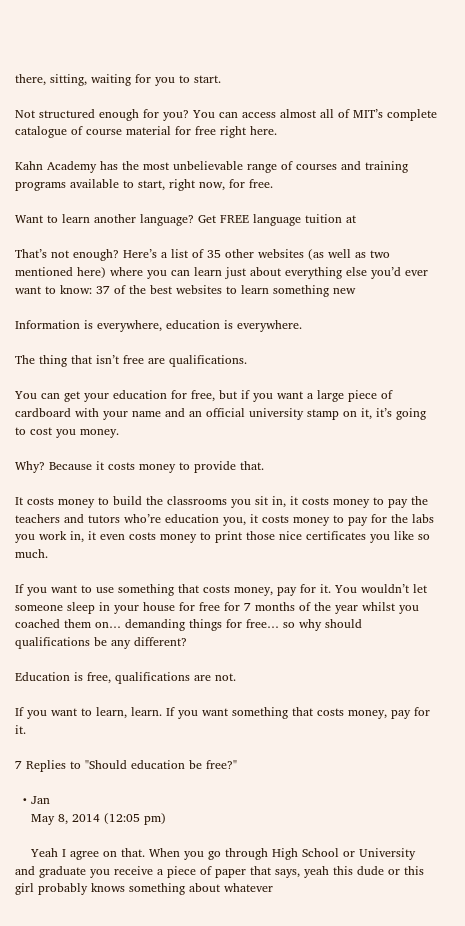there, sitting, waiting for you to start.

Not structured enough for you? You can access almost all of MIT’s complete catalogue of course material for free right here.

Kahn Academy has the most unbelievable range of courses and training programs available to start, right now, for free.

Want to learn another language? Get FREE language tuition at

That’s not enough? Here’s a list of 35 other websites (as well as two mentioned here) where you can learn just about everything else you’d ever want to know: 37 of the best websites to learn something new

Information is everywhere, education is everywhere.

The thing that isn’t free are qualifications.

You can get your education for free, but if you want a large piece of cardboard with your name and an official university stamp on it, it’s going to cost you money.

Why? Because it costs money to provide that.

It costs money to build the classrooms you sit in, it costs money to pay the teachers and tutors who’re education you, it costs money to pay for the labs you work in, it even costs money to print those nice certificates you like so much.

If you want to use something that costs money, pay for it. You wouldn’t let someone sleep in your house for free for 7 months of the year whilst you coached them on… demanding things for free… so why should qualifications be any different?

Education is free, qualifications are not.

If you want to learn, learn. If you want something that costs money, pay for it.

7 Replies to "Should education be free?"

  • Jan
    May 8, 2014 (12:05 pm)

    Yeah I agree on that. When you go through High School or University and graduate you receive a piece of paper that says, yeah this dude or this girl probably knows something about whatever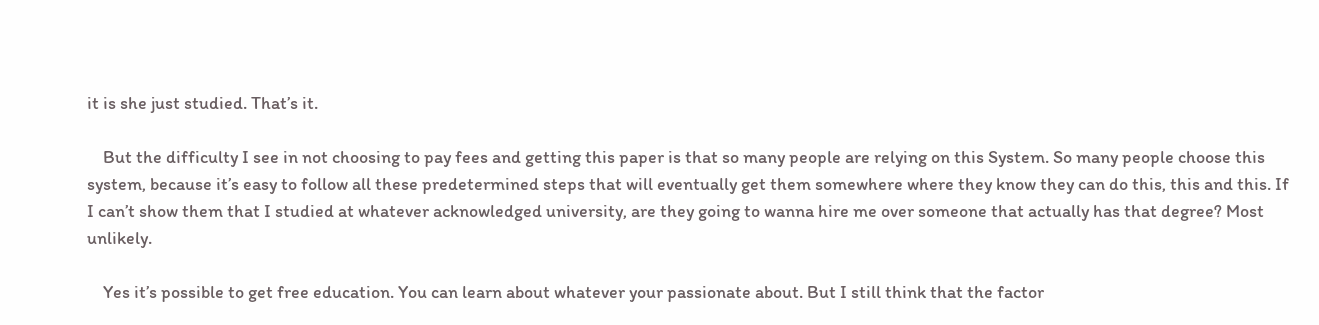it is she just studied. That’s it.

    But the difficulty I see in not choosing to pay fees and getting this paper is that so many people are relying on this System. So many people choose this system, because it’s easy to follow all these predetermined steps that will eventually get them somewhere where they know they can do this, this and this. If I can’t show them that I studied at whatever acknowledged university, are they going to wanna hire me over someone that actually has that degree? Most unlikely.

    Yes it’s possible to get free education. You can learn about whatever your passionate about. But I still think that the factor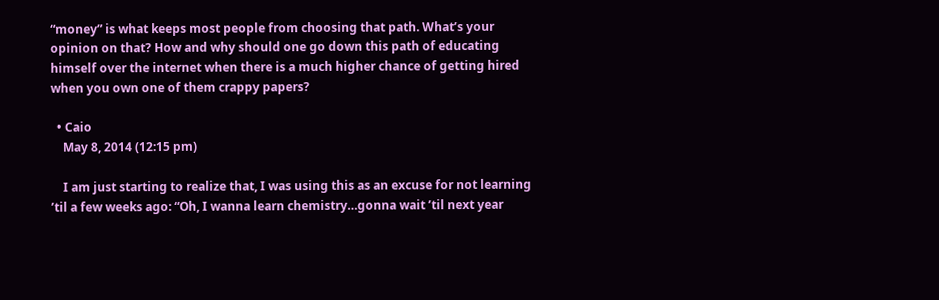“money” is what keeps most people from choosing that path. What’s your opinion on that? How and why should one go down this path of educating himself over the internet when there is a much higher chance of getting hired when you own one of them crappy papers?

  • Caio
    May 8, 2014 (12:15 pm)

    I am just starting to realize that, I was using this as an excuse for not learning ’til a few weeks ago: “Oh, I wanna learn chemistry…gonna wait ’til next year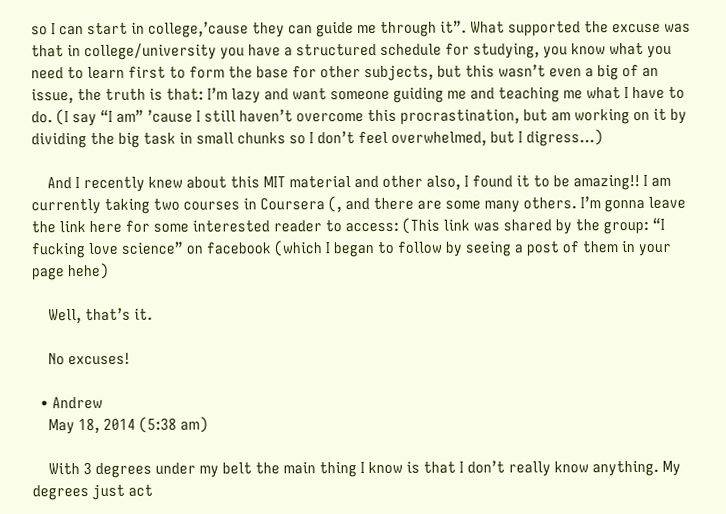so I can start in college,’cause they can guide me through it”. What supported the excuse was that in college/university you have a structured schedule for studying, you know what you need to learn first to form the base for other subjects, but this wasn’t even a big of an issue, the truth is that: I’m lazy and want someone guiding me and teaching me what I have to do. (I say “I am” ’cause I still haven’t overcome this procrastination, but am working on it by dividing the big task in small chunks so I don’t feel overwhelmed, but I digress…)

    And I recently knew about this MIT material and other also, I found it to be amazing!! I am currently taking two courses in Coursera (, and there are some many others. I’m gonna leave the link here for some interested reader to access: (This link was shared by the group: “I fucking love science” on facebook (which I began to follow by seeing a post of them in your page hehe)

    Well, that’s it.

    No excuses!

  • Andrew
    May 18, 2014 (5:38 am)

    With 3 degrees under my belt the main thing I know is that I don’t really know anything. My degrees just act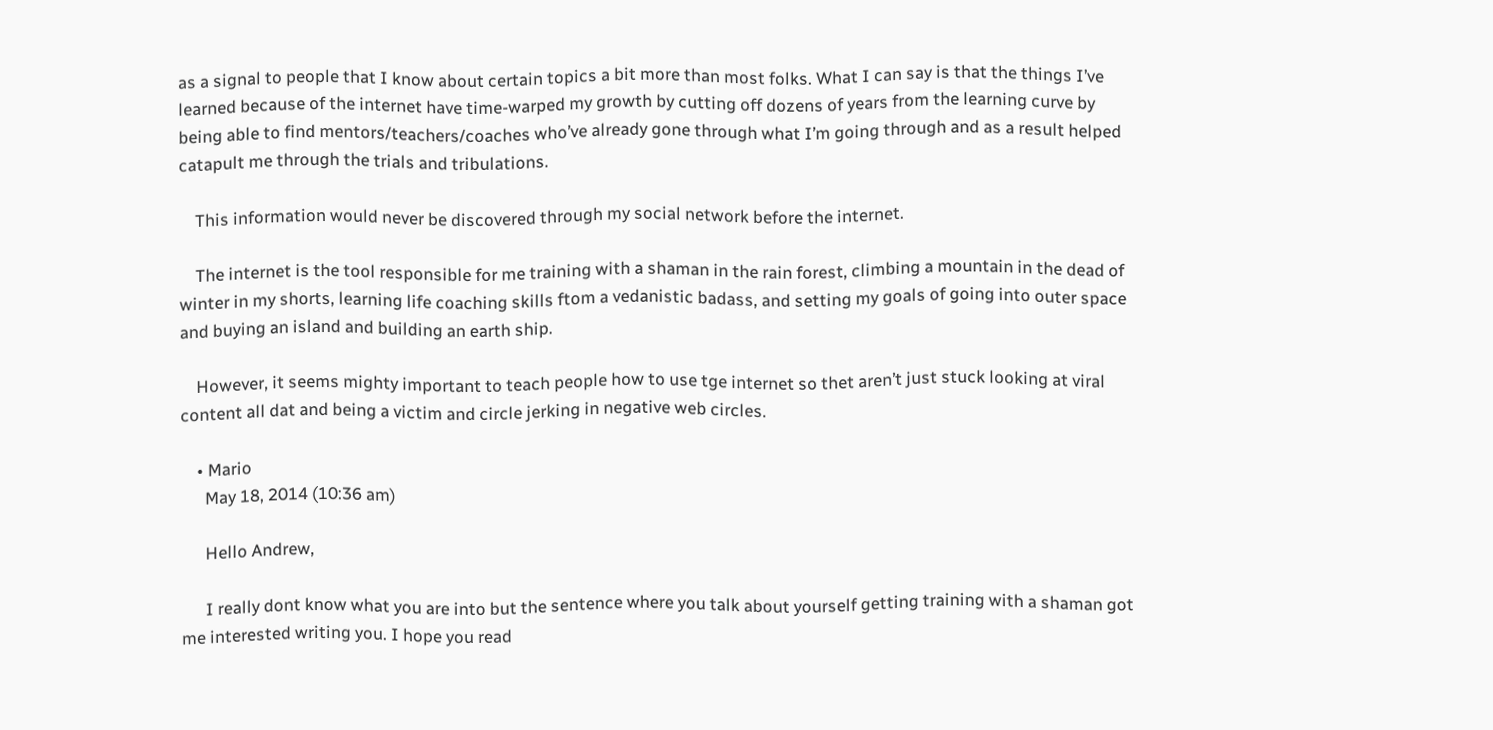as a signal to people that I know about certain topics a bit more than most folks. What I can say is that the things I’ve learned because of the internet have time-warped my growth by cutting off dozens of years from the learning curve by being able to find mentors/teachers/coaches who’ve already gone through what I’m going through and as a result helped catapult me through the trials and tribulations.

    This information would never be discovered through my social network before the internet.

    The internet is the tool responsible for me training with a shaman in the rain forest, climbing a mountain in the dead of winter in my shorts, learning life coaching skills ftom a vedanistic badass, and setting my goals of going into outer space and buying an island and building an earth ship.

    However, it seems mighty important to teach people how to use tge internet so thet aren’t just stuck looking at viral content all dat and being a victim and circle jerking in negative web circles.

    • Mario
      May 18, 2014 (10:36 am)

      Hello Andrew,

      I really dont know what you are into but the sentence where you talk about yourself getting training with a shaman got me interested writing you. I hope you read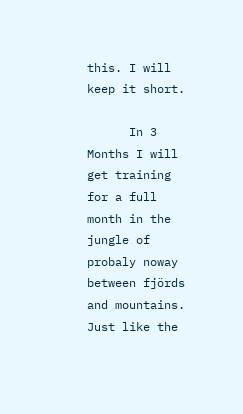this. I will keep it short.

      In 3 Months I will get training for a full month in the jungle of probaly noway between fjörds and mountains. Just like the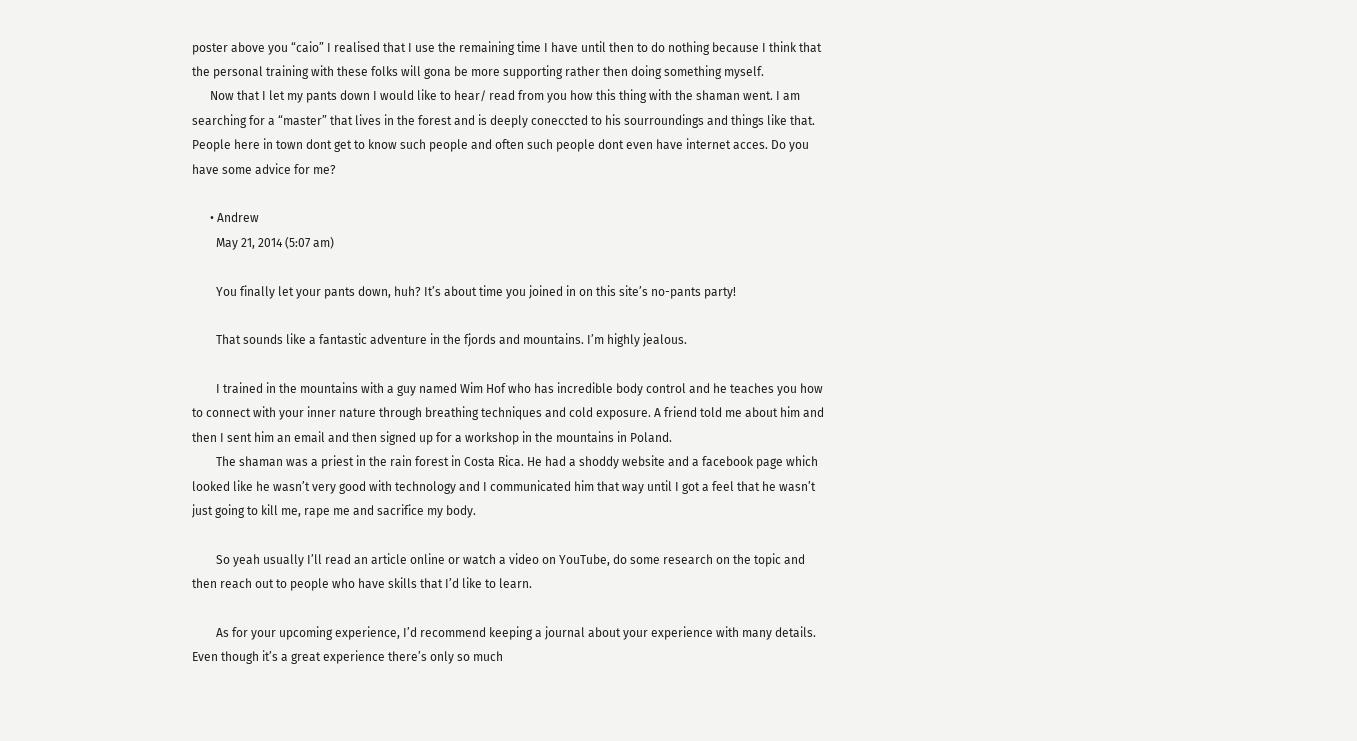poster above you “caio” I realised that I use the remaining time I have until then to do nothing because I think that the personal training with these folks will gona be more supporting rather then doing something myself.
      Now that I let my pants down I would like to hear/ read from you how this thing with the shaman went. I am searching for a “master” that lives in the forest and is deeply coneccted to his sourroundings and things like that. People here in town dont get to know such people and often such people dont even have internet acces. Do you have some advice for me?

      • Andrew
        May 21, 2014 (5:07 am)

        You finally let your pants down, huh? It’s about time you joined in on this site’s no-pants party!

        That sounds like a fantastic adventure in the fjords and mountains. I’m highly jealous.

        I trained in the mountains with a guy named Wim Hof who has incredible body control and he teaches you how to connect with your inner nature through breathing techniques and cold exposure. A friend told me about him and then I sent him an email and then signed up for a workshop in the mountains in Poland.
        The shaman was a priest in the rain forest in Costa Rica. He had a shoddy website and a facebook page which looked like he wasn’t very good with technology and I communicated him that way until I got a feel that he wasn’t just going to kill me, rape me and sacrifice my body.

        So yeah usually I’ll read an article online or watch a video on YouTube, do some research on the topic and then reach out to people who have skills that I’d like to learn.

        As for your upcoming experience, I’d recommend keeping a journal about your experience with many details. Even though it’s a great experience there’s only so much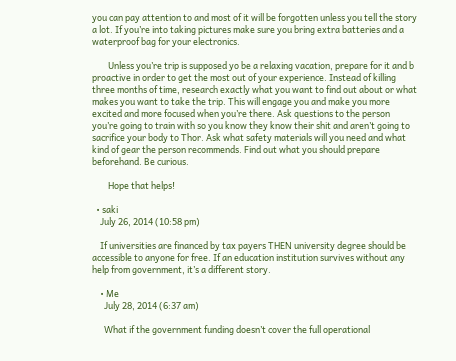you can pay attention to and most of it will be forgotten unless you tell the story a lot. If you’re into taking pictures make sure you bring extra batteries and a waterproof bag for your electronics.

        Unless you’re trip is supposed yo be a relaxing vacation, prepare for it and b proactive in order to get the most out of your experience. Instead of killing three months of time, research exactly what you want to find out about or what makes you want to take the trip. This will engage you and make you more excited and more focused when you’re there. Ask questions to the person you’re going to train with so you know they know their shit and aren’t going to sacrifice your body to Thor. Ask what safety materials will you need and what kind of gear the person recommends. Find out what you should prepare beforehand. Be curious.

        Hope that helps!

  • saki
    July 26, 2014 (10:58 pm)

    If universities are financed by tax payers THEN university degree should be accessible to anyone for free. If an education institution survives without any help from government, it’s a different story.

    • Me
      July 28, 2014 (6:37 am)

      What if the government funding doesn’t cover the full operational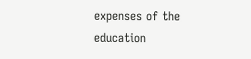expenses of the education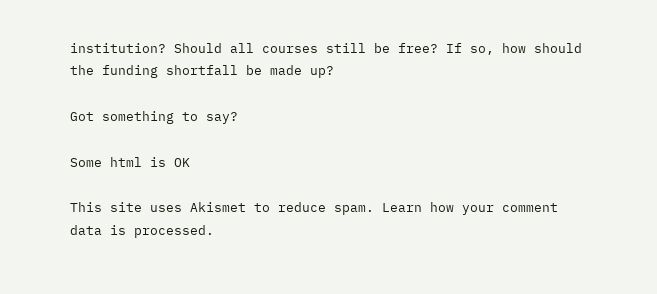institution? Should all courses still be free? If so, how should the funding shortfall be made up?

Got something to say?

Some html is OK

This site uses Akismet to reduce spam. Learn how your comment data is processed.